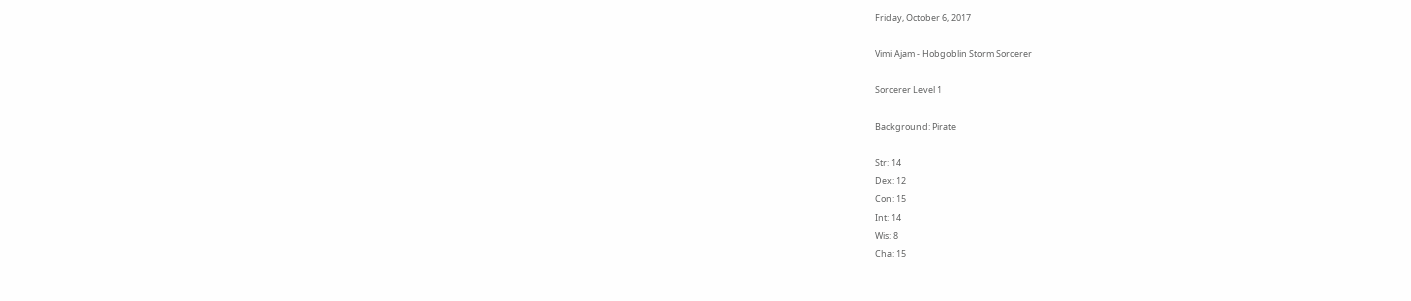Friday, October 6, 2017

Vimi Ajam - Hobgoblin Storm Sorcerer

Sorcerer Level 1

Background: Pirate

Str: 14
Dex: 12
Con: 15
Int: 14
Wis: 8
Cha: 15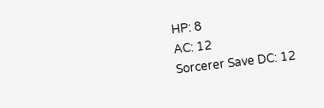HP: 8
AC: 12
Sorcerer Save DC: 12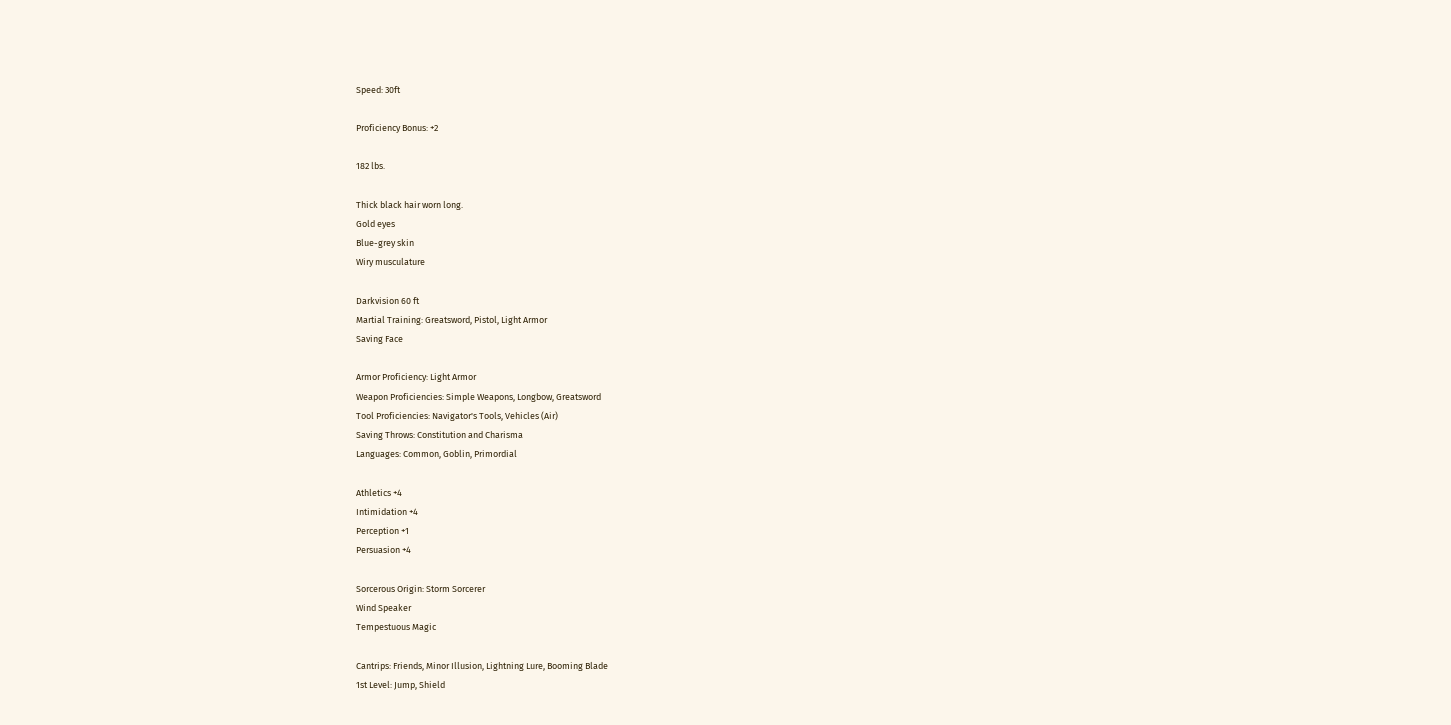Speed: 30ft

Proficiency Bonus: +2

182 lbs.

Thick black hair worn long.
Gold eyes
Blue-grey skin
Wiry musculature

Darkvision 60 ft
Martial Training: Greatsword, Pistol, Light Armor
Saving Face

Armor Proficiency: Light Armor
Weapon Proficiencies: Simple Weapons, Longbow, Greatsword
Tool Proficiencies: Navigator's Tools, Vehicles (Air)
Saving Throws: Constitution and Charisma
Languages: Common, Goblin, Primordial

Athletics +4
Intimidation +4
Perception +1
Persuasion +4

Sorcerous Origin: Storm Sorcerer
Wind Speaker
Tempestuous Magic

Cantrips: Friends, Minor Illusion, Lightning Lure, Booming Blade
1st Level: Jump, Shield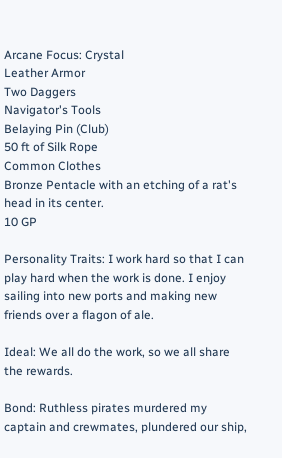Arcane Focus: Crystal
Leather Armor
Two Daggers
Navigator's Tools
Belaying Pin (Club)
50 ft of Silk Rope
Common Clothes
Bronze Pentacle with an etching of a rat's head in its center.
10 GP

Personality Traits: I work hard so that I can play hard when the work is done. I enjoy sailing into new ports and making new friends over a flagon of ale.

Ideal: We all do the work, so we all share the rewards.

Bond: Ruthless pirates murdered my captain and crewmates, plundered our ship,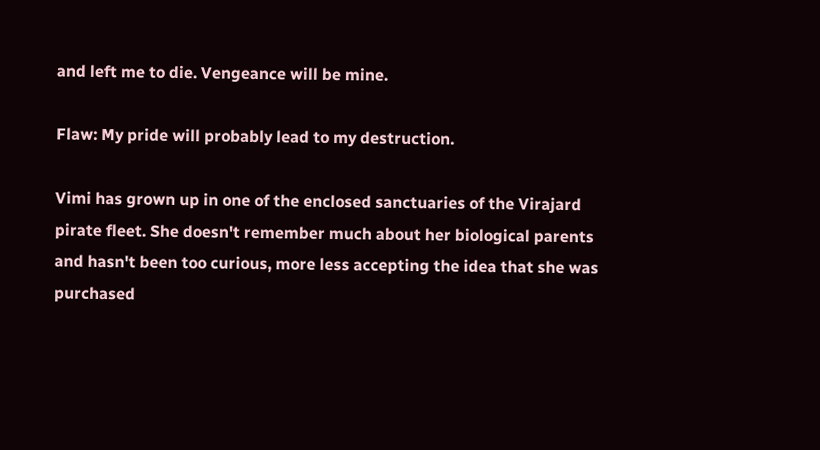and left me to die. Vengeance will be mine.

Flaw: My pride will probably lead to my destruction.

Vimi has grown up in one of the enclosed sanctuaries of the Virajard pirate fleet. She doesn't remember much about her biological parents and hasn't been too curious, more less accepting the idea that she was purchased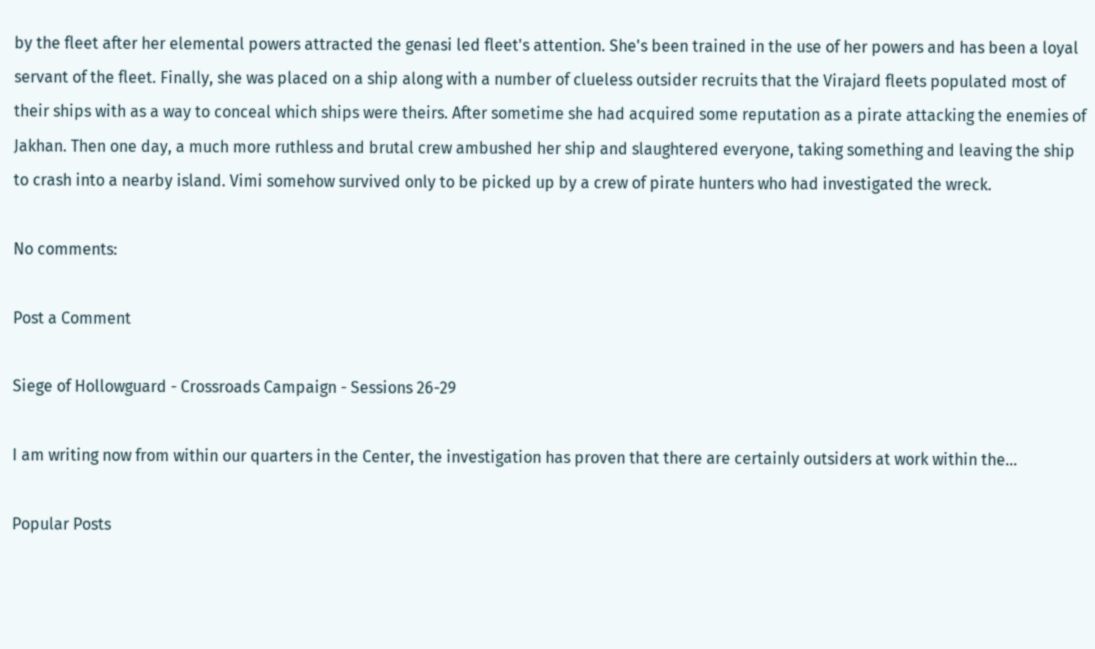by the fleet after her elemental powers attracted the genasi led fleet's attention. She's been trained in the use of her powers and has been a loyal servant of the fleet. Finally, she was placed on a ship along with a number of clueless outsider recruits that the Virajard fleets populated most of their ships with as a way to conceal which ships were theirs. After sometime she had acquired some reputation as a pirate attacking the enemies of Jakhan. Then one day, a much more ruthless and brutal crew ambushed her ship and slaughtered everyone, taking something and leaving the ship to crash into a nearby island. Vimi somehow survived only to be picked up by a crew of pirate hunters who had investigated the wreck.

No comments:

Post a Comment

Siege of Hollowguard - Crossroads Campaign - Sessions 26-29

I am writing now from within our quarters in the Center, the investigation has proven that there are certainly outsiders at work within the...

Popular Posts